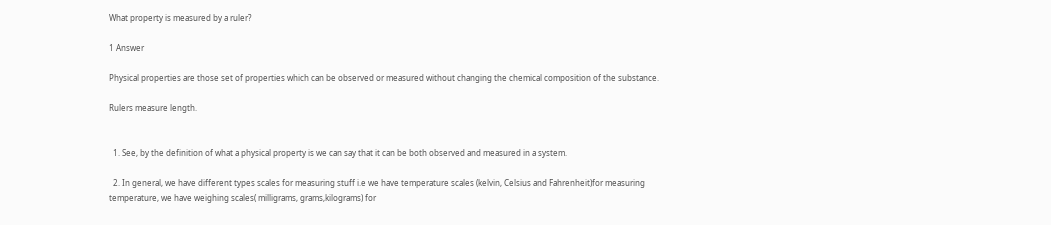What property is measured by a ruler?

1 Answer

Physical properties are those set of properties which can be observed or measured without changing the chemical composition of the substance.

Rulers measure length.


  1. See, by the definition of what a physical property is we can say that it can be both observed and measured in a system.

  2. In general, we have different types scales for measuring stuff i.e we have temperature scales (kelvin, Celsius and Fahrenheit)for measuring temperature, we have weighing scales( milligrams, grams,kilograms) for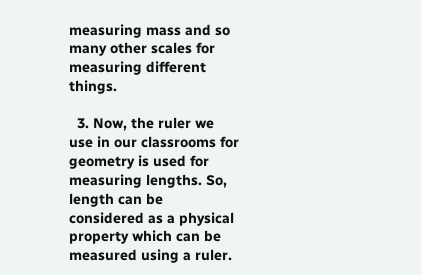measuring mass and so many other scales for measuring different things.

  3. Now, the ruler we use in our classrooms for geometry is used for measuring lengths. So, length can be considered as a physical property which can be measured using a ruler.